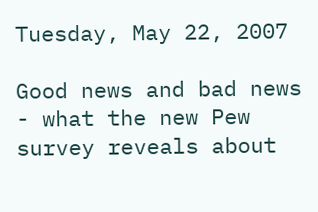Tuesday, May 22, 2007

Good news and bad news - what the new Pew survey reveals about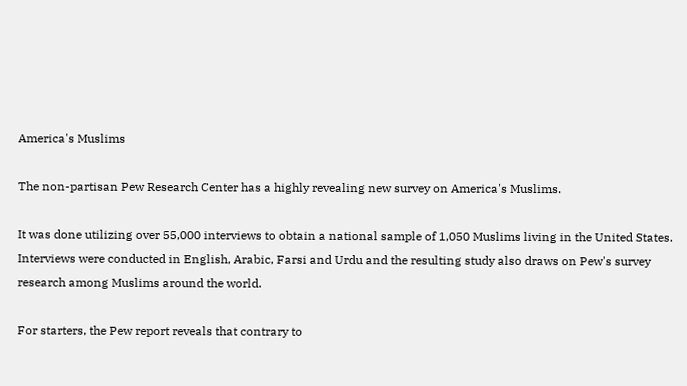America's Muslims

The non-partisan Pew Research Center has a highly revealing new survey on America's Muslims.

It was done utilizing over 55,000 interviews to obtain a national sample of 1,050 Muslims living in the United States. Interviews were conducted in English, Arabic, Farsi and Urdu and the resulting study also draws on Pew's survey research among Muslims around the world.

For starters, the Pew report reveals that contrary to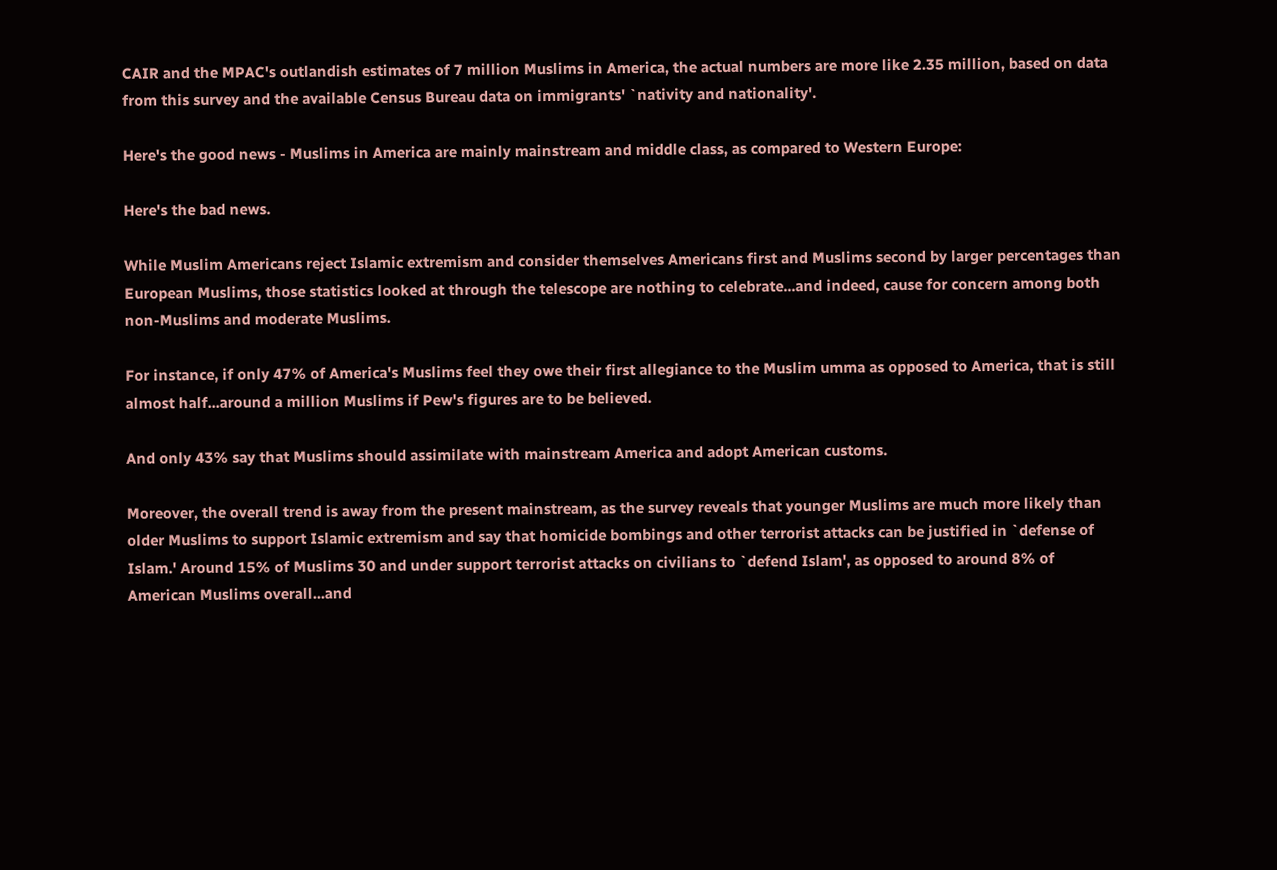CAIR and the MPAC's outlandish estimates of 7 million Muslims in America, the actual numbers are more like 2.35 million, based on data from this survey and the available Census Bureau data on immigrants' `nativity and nationality'.

Here's the good news - Muslims in America are mainly mainstream and middle class, as compared to Western Europe:

Here's the bad news.

While Muslim Americans reject Islamic extremism and consider themselves Americans first and Muslims second by larger percentages than European Muslims, those statistics looked at through the telescope are nothing to celebrate...and indeed, cause for concern among both non-Muslims and moderate Muslims.

For instance, if only 47% of America's Muslims feel they owe their first allegiance to the Muslim umma as opposed to America, that is still almost half...around a million Muslims if Pew's figures are to be believed.

And only 43% say that Muslims should assimilate with mainstream America and adopt American customs.

Moreover, the overall trend is away from the present mainstream, as the survey reveals that younger Muslims are much more likely than older Muslims to support Islamic extremism and say that homicide bombings and other terrorist attacks can be justified in `defense of Islam.' Around 15% of Muslims 30 and under support terrorist attacks on civilians to `defend Islam', as opposed to around 8% of American Muslims overall...and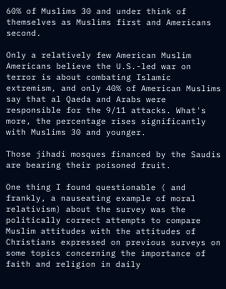60% of Muslims 30 and under think of themselves as Muslims first and Americans second.

Only a relatively few American Muslim Americans believe the U.S.-led war on terror is about combating Islamic extremism, and only 40% of American Muslims say that al Qaeda and Arabs were responsible for the 9/11 attacks. What's more, the percentage rises significantly with Muslims 30 and younger.

Those jihadi mosques financed by the Saudis are bearing their poisoned fruit.

One thing I found questionable ( and frankly, a nauseating example of moral relativism) about the survey was the politically correct attempts to compare Muslim attitudes with the attitudes of Christians expressed on previous surveys on some topics concerning the importance of faith and religion in daily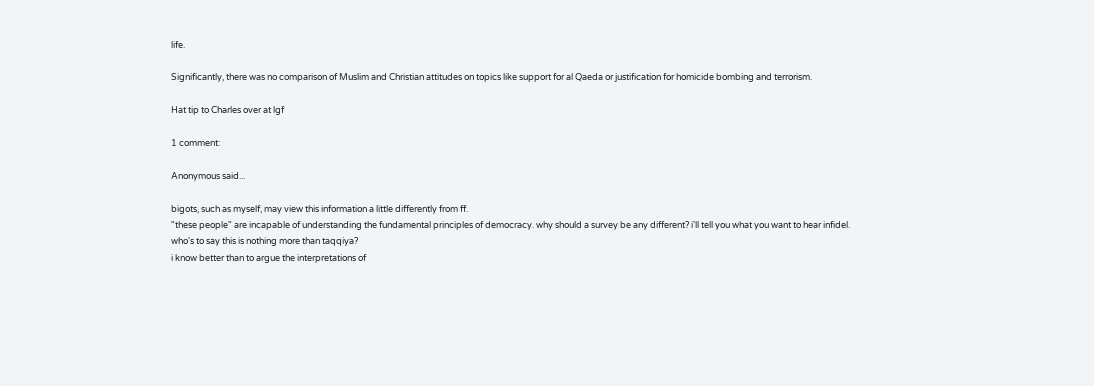life.

Significantly, there was no comparison of Muslim and Christian attitudes on topics like support for al Qaeda or justification for homicide bombing and terrorism.

Hat tip to Charles over at lgf

1 comment:

Anonymous said...

bigots, such as myself, may view this information a little differently from ff.
"these people" are incapable of understanding the fundamental principles of democracy. why should a survey be any different? i'll tell you what you want to hear infidel.
who's to say this is nothing more than taqqiya?
i know better than to argue the interpretations of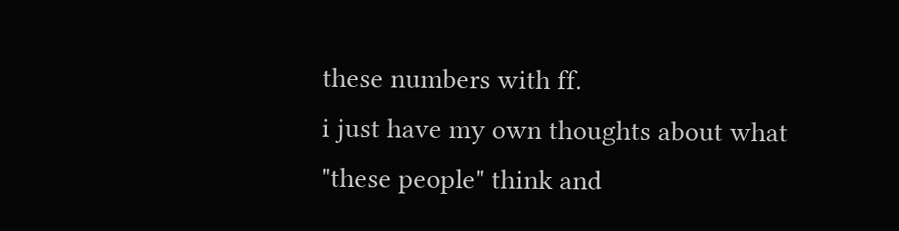these numbers with ff.
i just have my own thoughts about what "these people" think and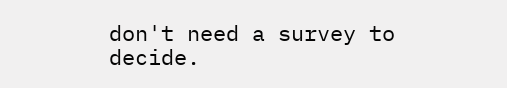don't need a survey to decide.